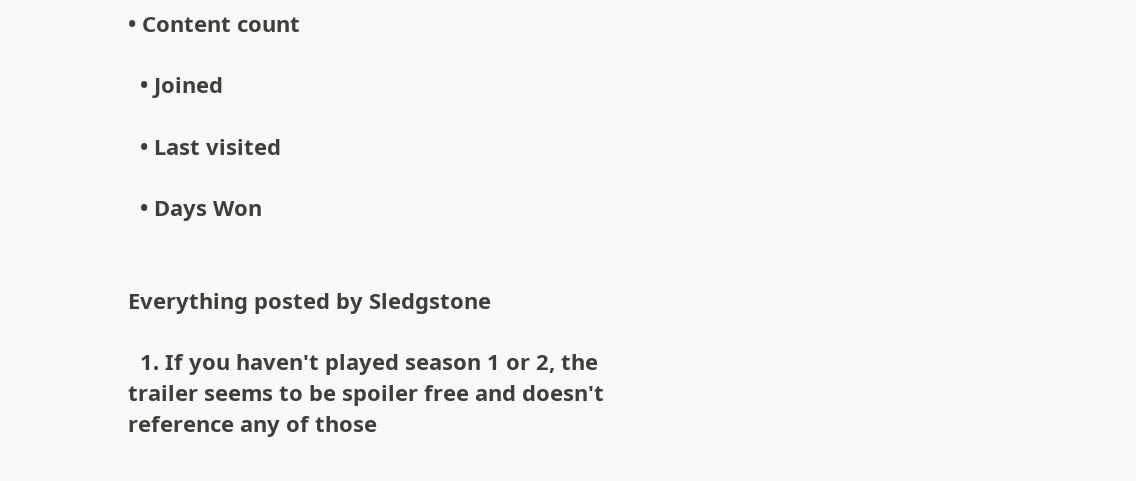• Content count

  • Joined

  • Last visited

  • Days Won


Everything posted by Sledgstone

  1. If you haven't played season 1 or 2, the trailer seems to be spoiler free and doesn't reference any of those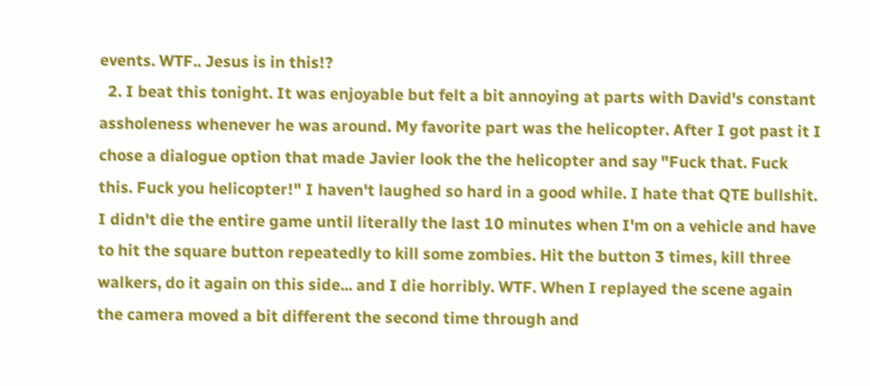events. WTF.. Jesus is in this!?
  2. I beat this tonight. It was enjoyable but felt a bit annoying at parts with David's constant assholeness whenever he was around. My favorite part was the helicopter. After I got past it I chose a dialogue option that made Javier look the the helicopter and say "Fuck that. Fuck this. Fuck you helicopter!" I haven't laughed so hard in a good while. I hate that QTE bullshit. I didn't die the entire game until literally the last 10 minutes when I'm on a vehicle and have to hit the square button repeatedly to kill some zombies. Hit the button 3 times, kill three walkers, do it again on this side... and I die horribly. WTF. When I replayed the scene again the camera moved a bit different the second time through and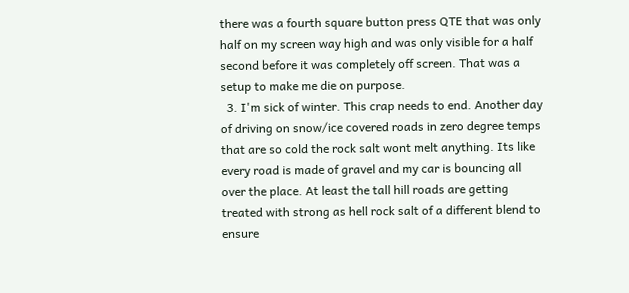there was a fourth square button press QTE that was only half on my screen way high and was only visible for a half second before it was completely off screen. That was a setup to make me die on purpose.
  3. I'm sick of winter. This crap needs to end. Another day of driving on snow/ice covered roads in zero degree temps that are so cold the rock salt wont melt anything. Its like every road is made of gravel and my car is bouncing all over the place. At least the tall hill roads are getting treated with strong as hell rock salt of a different blend to ensure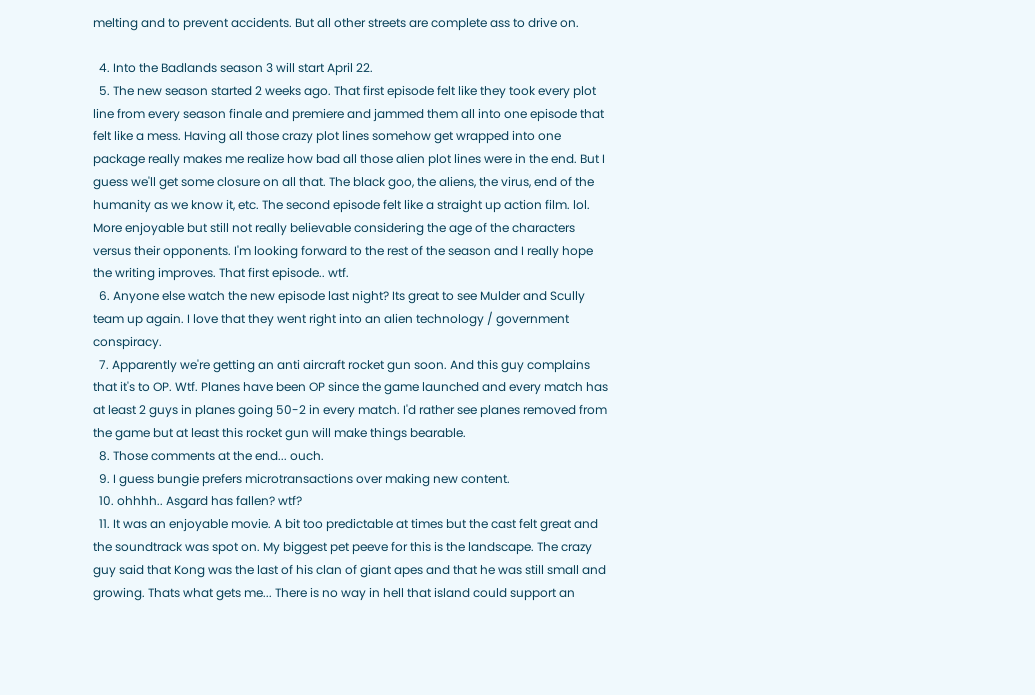melting and to prevent accidents. But all other streets are complete ass to drive on.

  4. Into the Badlands season 3 will start April 22.
  5. The new season started 2 weeks ago. That first episode felt like they took every plot line from every season finale and premiere and jammed them all into one episode that felt like a mess. Having all those crazy plot lines somehow get wrapped into one package really makes me realize how bad all those alien plot lines were in the end. But I guess we'll get some closure on all that. The black goo, the aliens, the virus, end of the humanity as we know it, etc. The second episode felt like a straight up action film. lol. More enjoyable but still not really believable considering the age of the characters versus their opponents. I'm looking forward to the rest of the season and I really hope the writing improves. That first episode.. wtf.
  6. Anyone else watch the new episode last night? Its great to see Mulder and Scully team up again. I love that they went right into an alien technology / government conspiracy.
  7. Apparently we're getting an anti aircraft rocket gun soon. And this guy complains that it's to OP. Wtf. Planes have been OP since the game launched and every match has at least 2 guys in planes going 50-2 in every match. I'd rather see planes removed from the game but at least this rocket gun will make things bearable.
  8. Those comments at the end... ouch.
  9. I guess bungie prefers microtransactions over making new content.
  10. ohhhh.. Asgard has fallen? wtf?
  11. It was an enjoyable movie. A bit too predictable at times but the cast felt great and the soundtrack was spot on. My biggest pet peeve for this is the landscape. The crazy guy said that Kong was the last of his clan of giant apes and that he was still small and growing. Thats what gets me... There is no way in hell that island could support an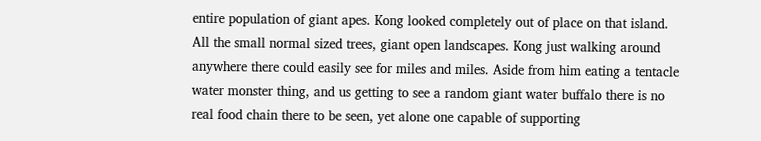entire population of giant apes. Kong looked completely out of place on that island. All the small normal sized trees, giant open landscapes. Kong just walking around anywhere there could easily see for miles and miles. Aside from him eating a tentacle water monster thing, and us getting to see a random giant water buffalo there is no real food chain there to be seen, yet alone one capable of supporting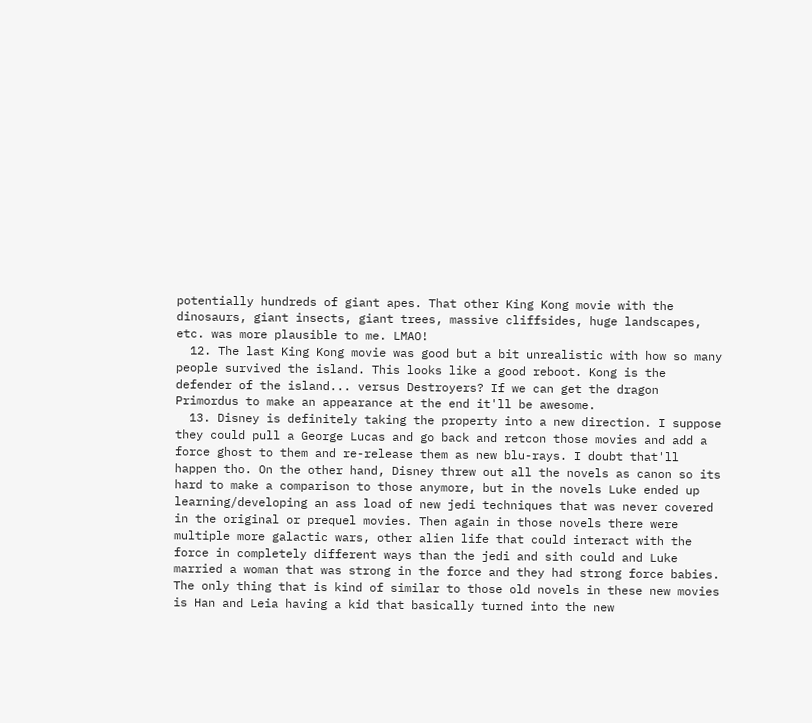potentially hundreds of giant apes. That other King Kong movie with the dinosaurs, giant insects, giant trees, massive cliffsides, huge landscapes, etc. was more plausible to me. LMAO!
  12. The last King Kong movie was good but a bit unrealistic with how so many people survived the island. This looks like a good reboot. Kong is the defender of the island... versus Destroyers? If we can get the dragon Primordus to make an appearance at the end it'll be awesome.
  13. Disney is definitely taking the property into a new direction. I suppose they could pull a George Lucas and go back and retcon those movies and add a force ghost to them and re-release them as new blu-rays. I doubt that'll happen tho. On the other hand, Disney threw out all the novels as canon so its hard to make a comparison to those anymore, but in the novels Luke ended up learning/developing an ass load of new jedi techniques that was never covered in the original or prequel movies. Then again in those novels there were multiple more galactic wars, other alien life that could interact with the force in completely different ways than the jedi and sith could and Luke married a woman that was strong in the force and they had strong force babies. The only thing that is kind of similar to those old novels in these new movies is Han and Leia having a kid that basically turned into the new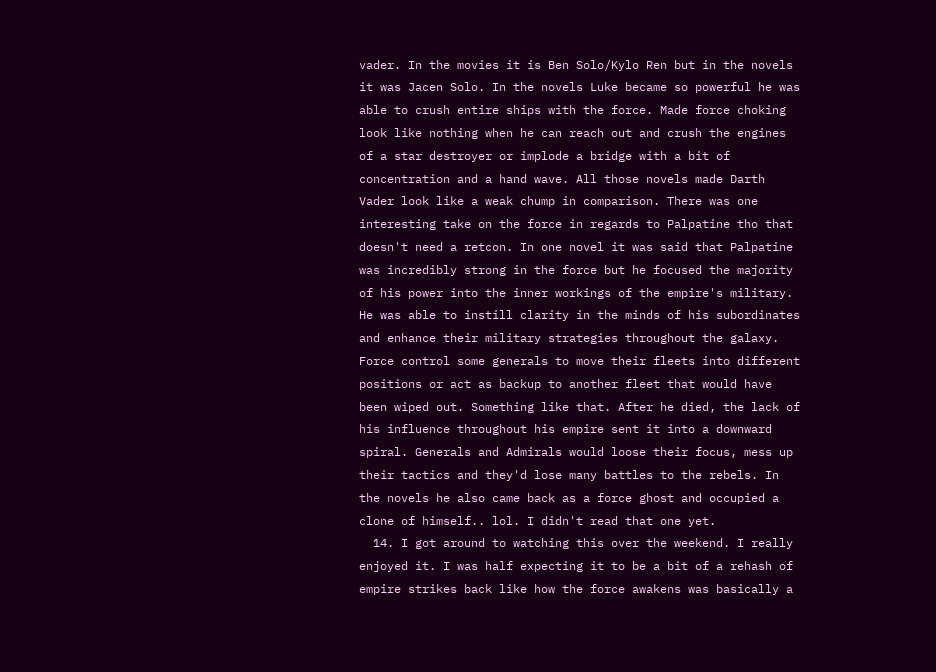vader. In the movies it is Ben Solo/Kylo Ren but in the novels it was Jacen Solo. In the novels Luke became so powerful he was able to crush entire ships with the force. Made force choking look like nothing when he can reach out and crush the engines of a star destroyer or implode a bridge with a bit of concentration and a hand wave. All those novels made Darth Vader look like a weak chump in comparison. There was one interesting take on the force in regards to Palpatine tho that doesn't need a retcon. In one novel it was said that Palpatine was incredibly strong in the force but he focused the majority of his power into the inner workings of the empire's military. He was able to instill clarity in the minds of his subordinates and enhance their military strategies throughout the galaxy. Force control some generals to move their fleets into different positions or act as backup to another fleet that would have been wiped out. Something like that. After he died, the lack of his influence throughout his empire sent it into a downward spiral. Generals and Admirals would loose their focus, mess up their tactics and they'd lose many battles to the rebels. In the novels he also came back as a force ghost and occupied a clone of himself.. lol. I didn't read that one yet.
  14. I got around to watching this over the weekend. I really enjoyed it. I was half expecting it to be a bit of a rehash of empire strikes back like how the force awakens was basically a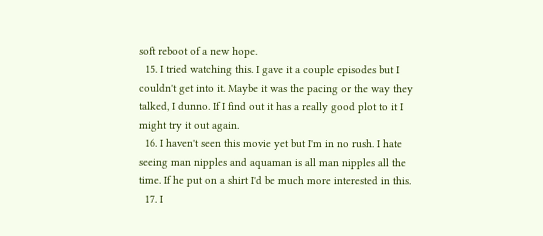soft reboot of a new hope.
  15. I tried watching this. I gave it a couple episodes but I couldn't get into it. Maybe it was the pacing or the way they talked, I dunno. If I find out it has a really good plot to it I might try it out again.
  16. I haven't seen this movie yet but I'm in no rush. I hate seeing man nipples and aquaman is all man nipples all the time. If he put on a shirt I'd be much more interested in this.
  17. I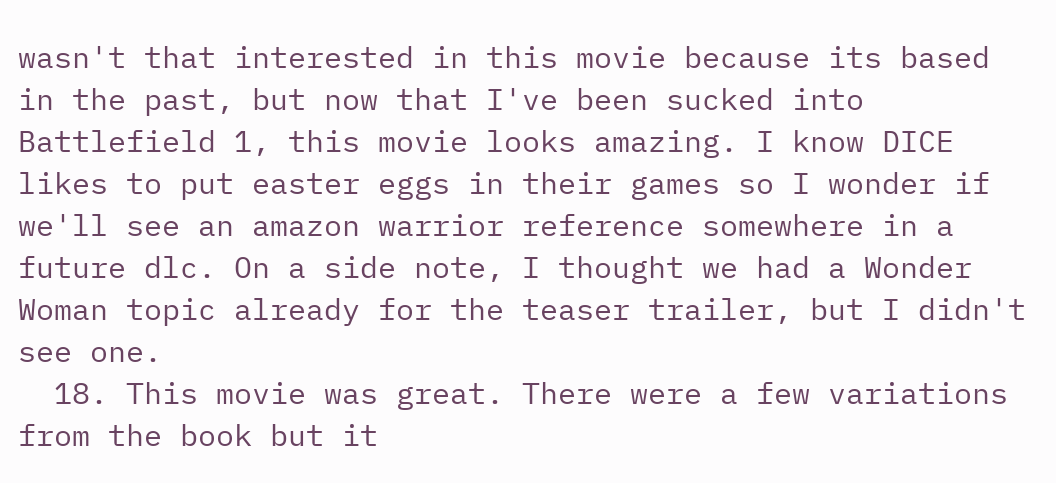wasn't that interested in this movie because its based in the past, but now that I've been sucked into Battlefield 1, this movie looks amazing. I know DICE likes to put easter eggs in their games so I wonder if we'll see an amazon warrior reference somewhere in a future dlc. On a side note, I thought we had a Wonder Woman topic already for the teaser trailer, but I didn't see one.
  18. This movie was great. There were a few variations from the book but it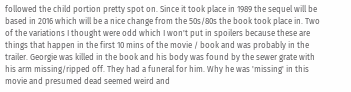followed the child portion pretty spot on. Since it took place in 1989 the sequel will be based in 2016 which will be a nice change from the 50s/80s the book took place in. Two of the variations I thought were odd which I won't put in spoilers because these are things that happen in the first 10 mins of the movie / book and was probably in the trailer. Georgie was killed in the book and his body was found by the sewer grate with his arm missing/ripped off. They had a funeral for him. Why he was 'missing' in this movie and presumed dead seemed weird and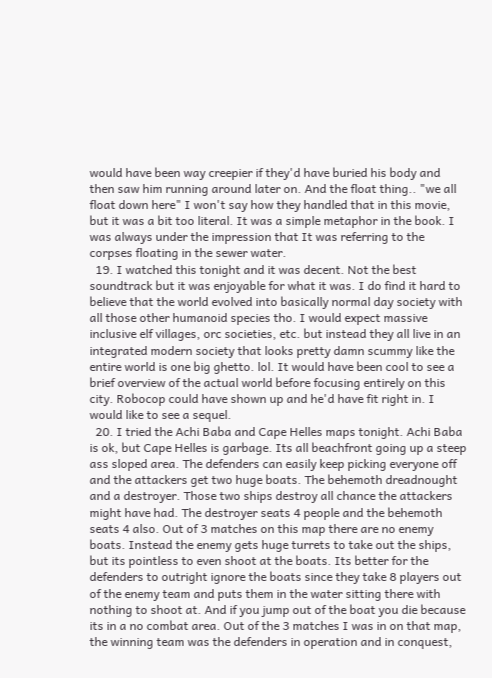would have been way creepier if they'd have buried his body and then saw him running around later on. And the float thing.. "we all float down here" I won't say how they handled that in this movie, but it was a bit too literal. It was a simple metaphor in the book. I was always under the impression that It was referring to the corpses floating in the sewer water.
  19. I watched this tonight and it was decent. Not the best soundtrack but it was enjoyable for what it was. I do find it hard to believe that the world evolved into basically normal day society with all those other humanoid species tho. I would expect massive inclusive elf villages, orc societies, etc. but instead they all live in an integrated modern society that looks pretty damn scummy like the entire world is one big ghetto. lol. It would have been cool to see a brief overview of the actual world before focusing entirely on this city. Robocop could have shown up and he'd have fit right in. I would like to see a sequel.
  20. I tried the Achi Baba and Cape Helles maps tonight. Achi Baba is ok, but Cape Helles is garbage. Its all beachfront going up a steep ass sloped area. The defenders can easily keep picking everyone off and the attackers get two huge boats. The behemoth dreadnought and a destroyer. Those two ships destroy all chance the attackers might have had. The destroyer seats 4 people and the behemoth seats 4 also. Out of 3 matches on this map there are no enemy boats. Instead the enemy gets huge turrets to take out the ships, but its pointless to even shoot at the boats. Its better for the defenders to outright ignore the boats since they take 8 players out of the enemy team and puts them in the water sitting there with nothing to shoot at. And if you jump out of the boat you die because its in a no combat area. Out of the 3 matches I was in on that map, the winning team was the defenders in operation and in conquest,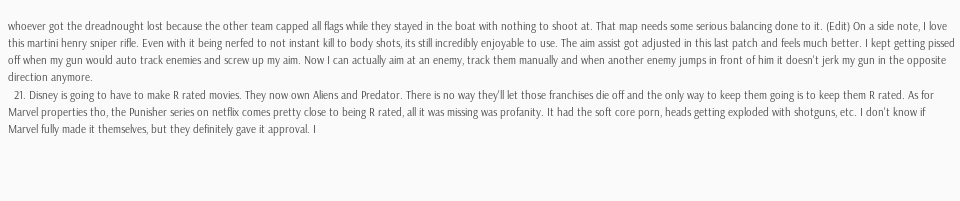whoever got the dreadnought lost because the other team capped all flags while they stayed in the boat with nothing to shoot at. That map needs some serious balancing done to it. (Edit) On a side note, I love this martini henry sniper rifle. Even with it being nerfed to not instant kill to body shots, its still incredibly enjoyable to use. The aim assist got adjusted in this last patch and feels much better. I kept getting pissed off when my gun would auto track enemies and screw up my aim. Now I can actually aim at an enemy, track them manually and when another enemy jumps in front of him it doesn't jerk my gun in the opposite direction anymore.
  21. Disney is going to have to make R rated movies. They now own Aliens and Predator. There is no way they'll let those franchises die off and the only way to keep them going is to keep them R rated. As for Marvel properties tho, the Punisher series on netflix comes pretty close to being R rated, all it was missing was profanity. It had the soft core porn, heads getting exploded with shotguns, etc. I don't know if Marvel fully made it themselves, but they definitely gave it approval. I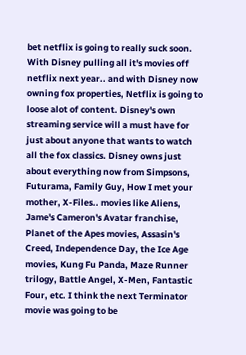bet netflix is going to really suck soon. With Disney pulling all it's movies off netflix next year.. and with Disney now owning fox properties, Netflix is going to loose alot of content. Disney's own streaming service will a must have for just about anyone that wants to watch all the fox classics. Disney owns just about everything now from Simpsons, Futurama, Family Guy, How I met your mother, X-Files.. movies like Aliens, Jame's Cameron's Avatar franchise, Planet of the Apes movies, Assasin's Creed, Independence Day, the Ice Age movies, Kung Fu Panda, Maze Runner trilogy, Battle Angel, X-Men, Fantastic Four, etc. I think the next Terminator movie was going to be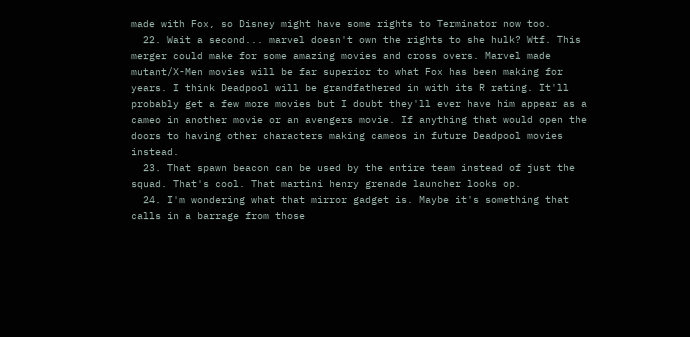made with Fox, so Disney might have some rights to Terminator now too.
  22. Wait a second... marvel doesn't own the rights to she hulk? Wtf. This merger could make for some amazing movies and cross overs. Marvel made mutant/X-Men movies will be far superior to what Fox has been making for years. I think Deadpool will be grandfathered in with its R rating. It'll probably get a few more movies but I doubt they'll ever have him appear as a cameo in another movie or an avengers movie. If anything that would open the doors to having other characters making cameos in future Deadpool movies instead.
  23. That spawn beacon can be used by the entire team instead of just the squad. That's cool. That martini henry grenade launcher looks op.
  24. I'm wondering what that mirror gadget is. Maybe it's something that calls in a barrage from those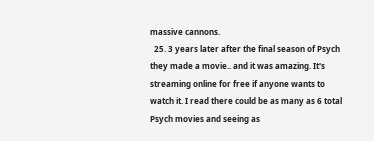massive cannons.
  25. 3 years later after the final season of Psych they made a movie.. and it was amazing. It's streaming online for free if anyone wants to watch it. I read there could be as many as 6 total Psych movies and seeing as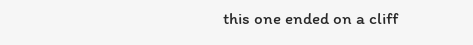this one ended on a cliff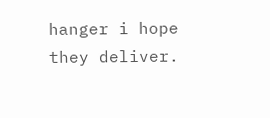hanger i hope they deliver.